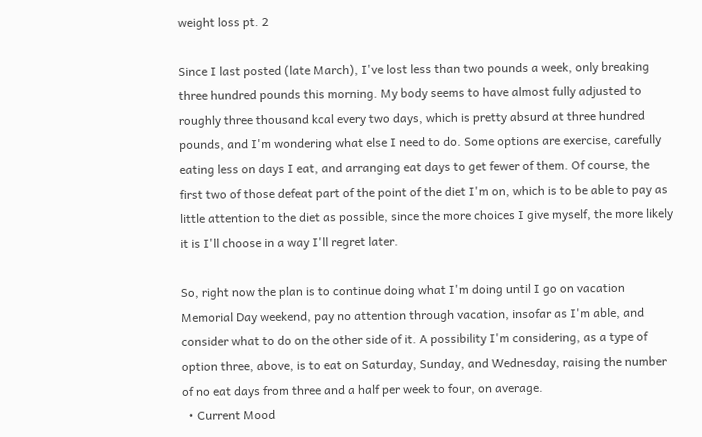weight loss pt. 2

Since I last posted (late March), I've lost less than two pounds a week, only breaking three hundred pounds this morning. My body seems to have almost fully adjusted to roughly three thousand kcal every two days, which is pretty absurd at three hundred pounds, and I'm wondering what else I need to do. Some options are exercise, carefully eating less on days I eat, and arranging eat days to get fewer of them. Of course, the first two of those defeat part of the point of the diet I'm on, which is to be able to pay as little attention to the diet as possible, since the more choices I give myself, the more likely it is I'll choose in a way I'll regret later.

So, right now the plan is to continue doing what I'm doing until I go on vacation Memorial Day weekend, pay no attention through vacation, insofar as I'm able, and consider what to do on the other side of it. A possibility I'm considering, as a type of option three, above, is to eat on Saturday, Sunday, and Wednesday, raising the number of no eat days from three and a half per week to four, on average.
  • Current Mood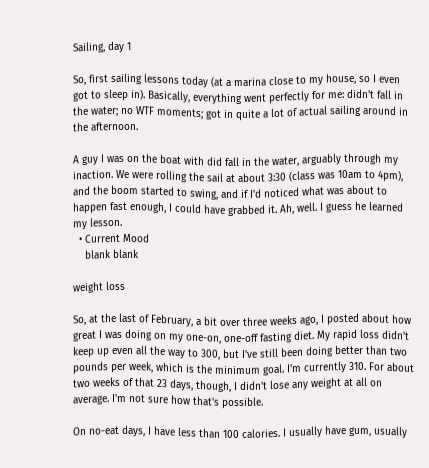Sailing, day 1

So, first sailing lessons today (at a marina close to my house, so I even got to sleep in). Basically, everything went perfectly for me: didn't fall in the water; no WTF moments; got in quite a lot of actual sailing around in the afternoon.

A guy I was on the boat with did fall in the water, arguably through my inaction. We were rolling the sail at about 3:30 (class was 10am to 4pm), and the boom started to swing, and if I'd noticed what was about to happen fast enough, I could have grabbed it. Ah, well. I guess he learned my lesson.
  • Current Mood
    blank blank

weight loss

So, at the last of February, a bit over three weeks ago, I posted about how great I was doing on my one-on, one-off fasting diet. My rapid loss didn't keep up even all the way to 300, but I've still been doing better than two pounds per week, which is the minimum goal. I'm currently 310. For about two weeks of that 23 days, though, I didn't lose any weight at all on average. I'm not sure how that's possible.

On no-eat days, I have less than 100 calories. I usually have gum, usually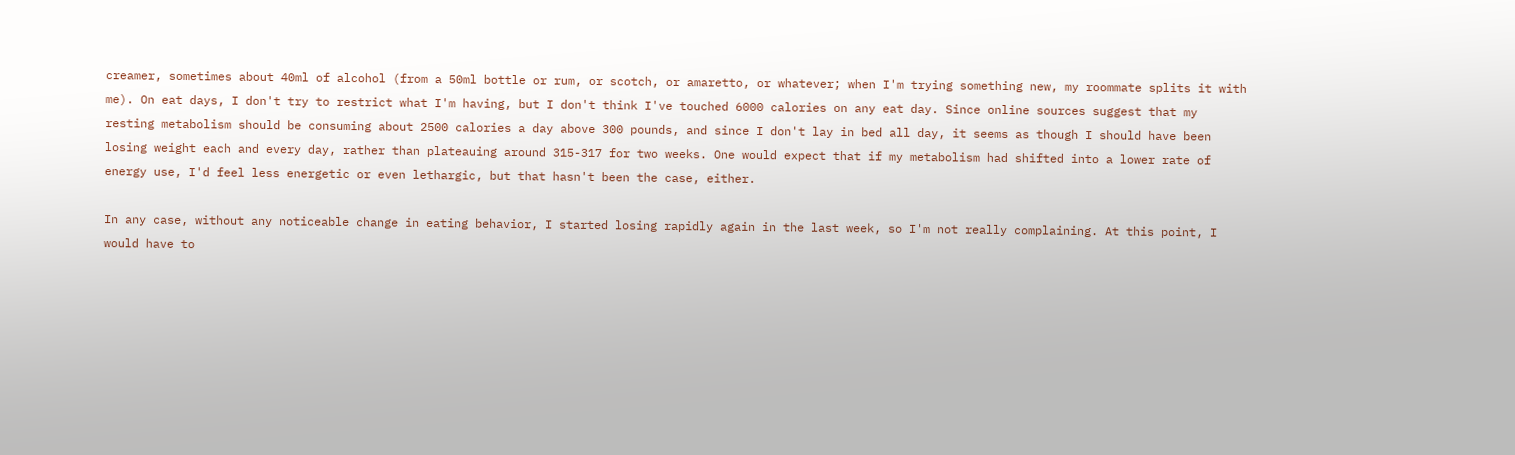creamer, sometimes about 40ml of alcohol (from a 50ml bottle or rum, or scotch, or amaretto, or whatever; when I'm trying something new, my roommate splits it with me). On eat days, I don't try to restrict what I'm having, but I don't think I've touched 6000 calories on any eat day. Since online sources suggest that my resting metabolism should be consuming about 2500 calories a day above 300 pounds, and since I don't lay in bed all day, it seems as though I should have been losing weight each and every day, rather than plateauing around 315-317 for two weeks. One would expect that if my metabolism had shifted into a lower rate of energy use, I'd feel less energetic or even lethargic, but that hasn't been the case, either.

In any case, without any noticeable change in eating behavior, I started losing rapidly again in the last week, so I'm not really complaining. At this point, I would have to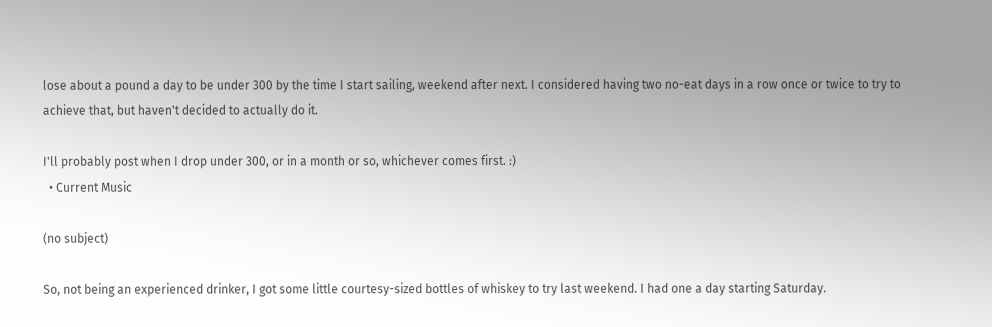lose about a pound a day to be under 300 by the time I start sailing, weekend after next. I considered having two no-eat days in a row once or twice to try to achieve that, but haven't decided to actually do it.

I'll probably post when I drop under 300, or in a month or so, whichever comes first. :)
  • Current Music

(no subject)

So, not being an experienced drinker, I got some little courtesy-sized bottles of whiskey to try last weekend. I had one a day starting Saturday.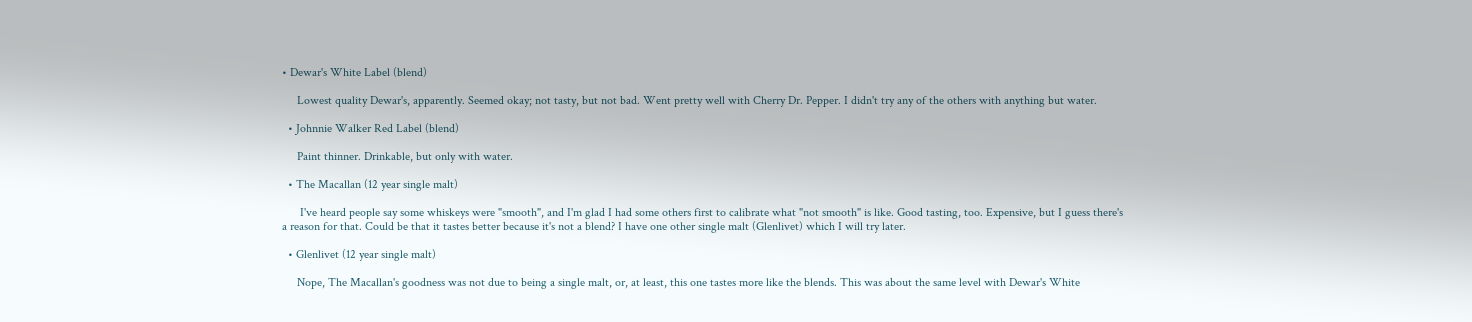• Dewar's White Label (blend)

     Lowest quality Dewar's, apparently. Seemed okay; not tasty, but not bad. Went pretty well with Cherry Dr. Pepper. I didn't try any of the others with anything but water.

  • Johnnie Walker Red Label (blend)

     Paint thinner. Drinkable, but only with water.

  • The Macallan (12 year single malt)

      I've heard people say some whiskeys were "smooth", and I'm glad I had some others first to calibrate what "not smooth" is like. Good tasting, too. Expensive, but I guess there's a reason for that. Could be that it tastes better because it's not a blend? I have one other single malt (Glenlivet) which I will try later.

  • Glenlivet (12 year single malt)

     Nope, The Macallan's goodness was not due to being a single malt, or, at least, this one tastes more like the blends. This was about the same level with Dewar's White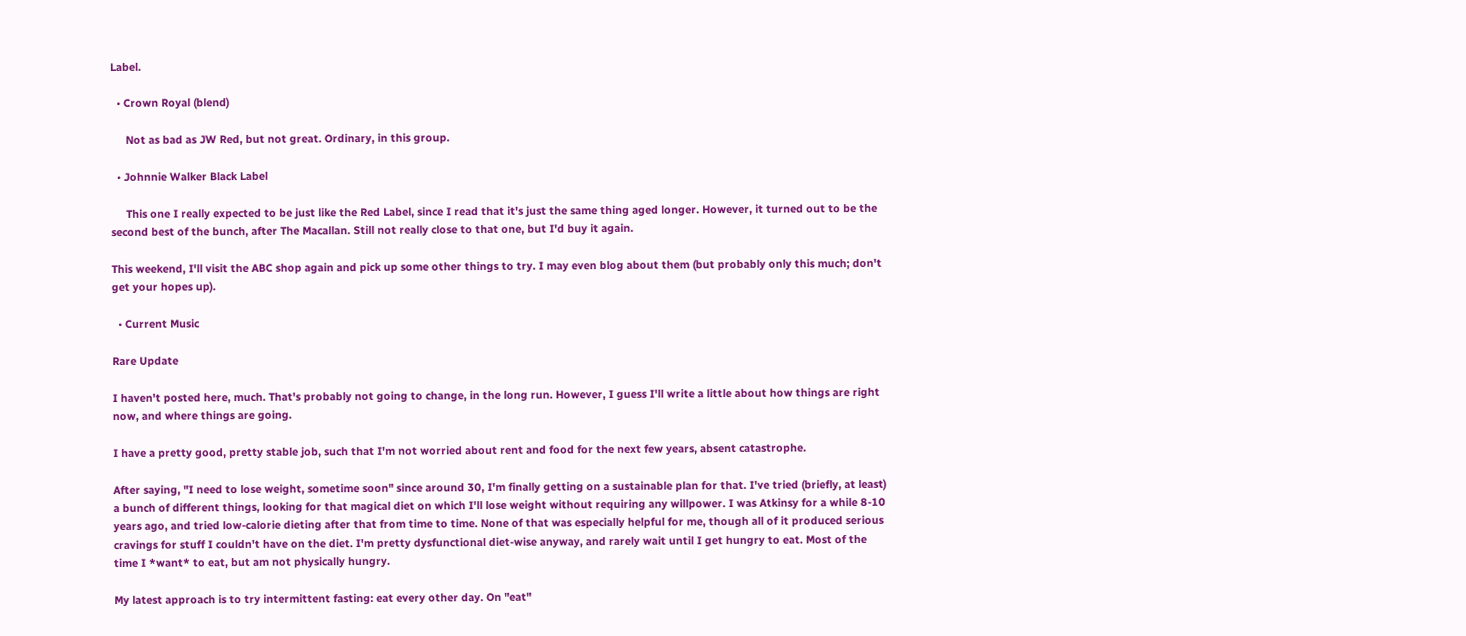Label.

  • Crown Royal (blend)

     Not as bad as JW Red, but not great. Ordinary, in this group.

  • Johnnie Walker Black Label

     This one I really expected to be just like the Red Label, since I read that it's just the same thing aged longer. However, it turned out to be the second best of the bunch, after The Macallan. Still not really close to that one, but I'd buy it again.

This weekend, I'll visit the ABC shop again and pick up some other things to try. I may even blog about them (but probably only this much; don't get your hopes up).

  • Current Music

Rare Update

I haven't posted here, much. That's probably not going to change, in the long run. However, I guess I'll write a little about how things are right now, and where things are going.

I have a pretty good, pretty stable job, such that I'm not worried about rent and food for the next few years, absent catastrophe.

After saying, "I need to lose weight, sometime soon" since around 30, I'm finally getting on a sustainable plan for that. I've tried (briefly, at least) a bunch of different things, looking for that magical diet on which I'll lose weight without requiring any willpower. I was Atkinsy for a while 8-10 years ago, and tried low-calorie dieting after that from time to time. None of that was especially helpful for me, though all of it produced serious cravings for stuff I couldn't have on the diet. I'm pretty dysfunctional diet-wise anyway, and rarely wait until I get hungry to eat. Most of the time I *want* to eat, but am not physically hungry.

My latest approach is to try intermittent fasting: eat every other day. On "eat"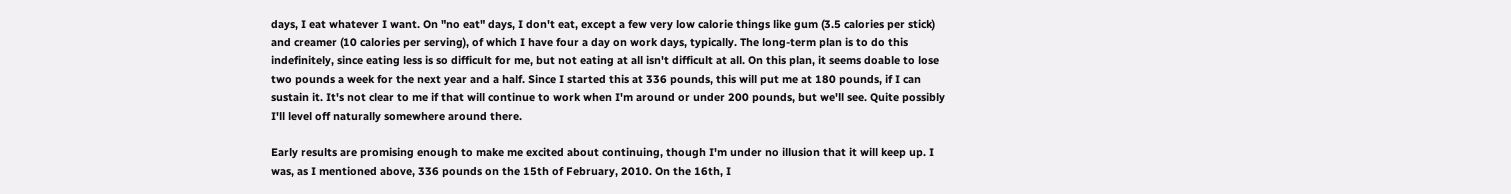days, I eat whatever I want. On "no eat" days, I don't eat, except a few very low calorie things like gum (3.5 calories per stick) and creamer (10 calories per serving), of which I have four a day on work days, typically. The long-term plan is to do this indefinitely, since eating less is so difficult for me, but not eating at all isn't difficult at all. On this plan, it seems doable to lose two pounds a week for the next year and a half. Since I started this at 336 pounds, this will put me at 180 pounds, if I can sustain it. It's not clear to me if that will continue to work when I'm around or under 200 pounds, but we'll see. Quite possibly I'll level off naturally somewhere around there.

Early results are promising enough to make me excited about continuing, though I'm under no illusion that it will keep up. I was, as I mentioned above, 336 pounds on the 15th of February, 2010. On the 16th, I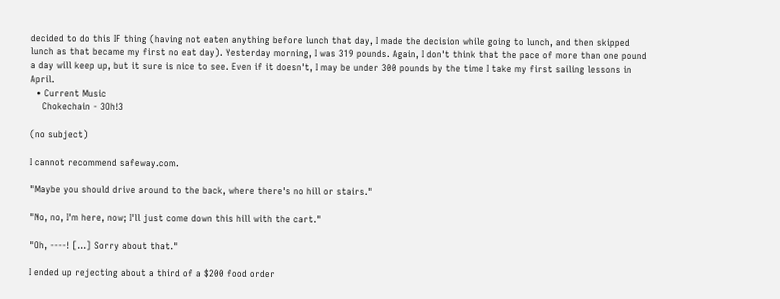decided to do this IF thing (having not eaten anything before lunch that day, I made the decision while going to lunch, and then skipped lunch as that became my first no eat day). Yesterday morning, I was 319 pounds. Again, I don't think that the pace of more than one pound a day will keep up, but it sure is nice to see. Even if it doesn't, I may be under 300 pounds by the time I take my first sailing lessons in April.
  • Current Music
    Chokechain - 3Oh!3

(no subject)

I cannot recommend safeway.com.

"Maybe you should drive around to the back, where there's no hill or stairs."

"No, no, I'm here, now; I'll just come down this hill with the cart."

"Oh, ----! [...] Sorry about that."

I ended up rejecting about a third of a $200 food order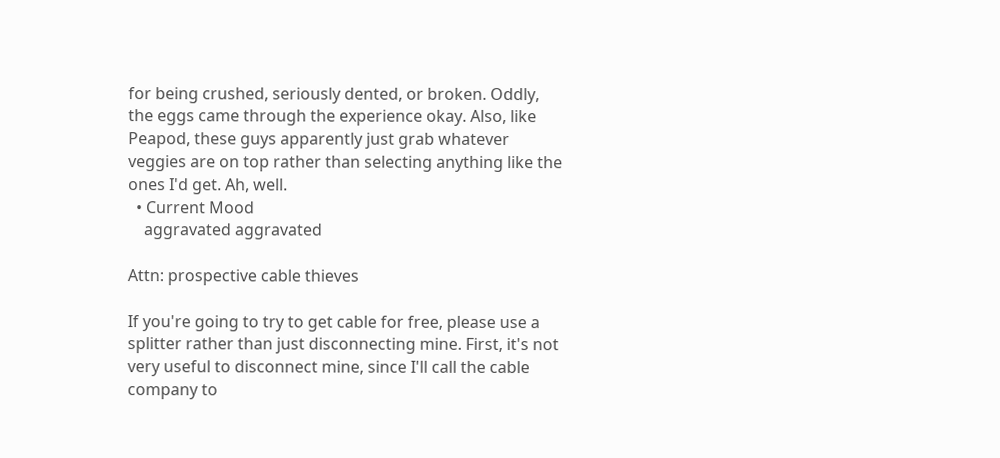for being crushed, seriously dented, or broken. Oddly, the eggs came through the experience okay. Also, like Peapod, these guys apparently just grab whatever veggies are on top rather than selecting anything like the ones I'd get. Ah, well.
  • Current Mood
    aggravated aggravated

Attn: prospective cable thieves

If you're going to try to get cable for free, please use a splitter rather than just disconnecting mine. First, it's not very useful to disconnect mine, since I'll call the cable company to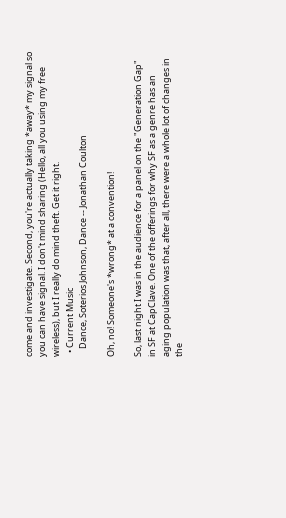come and investigate. Second, you're actually taking *away* my signal so you can have signal. I don't mind sharing (Hello, all you using my free wireless), but I really do mind theft. Get it right.
  • Current Music
    Dance, Soterios Johnson, Dance -- Jonathan Coulton

Oh, no! Someone's *wrong* at a convention!

So, last night I was in the audience for a panel on the "Generation Gap" in SF at CapClave. One of the offerings for why SF as a genre has an aging population was that, after all, there were a whole lot of changes in the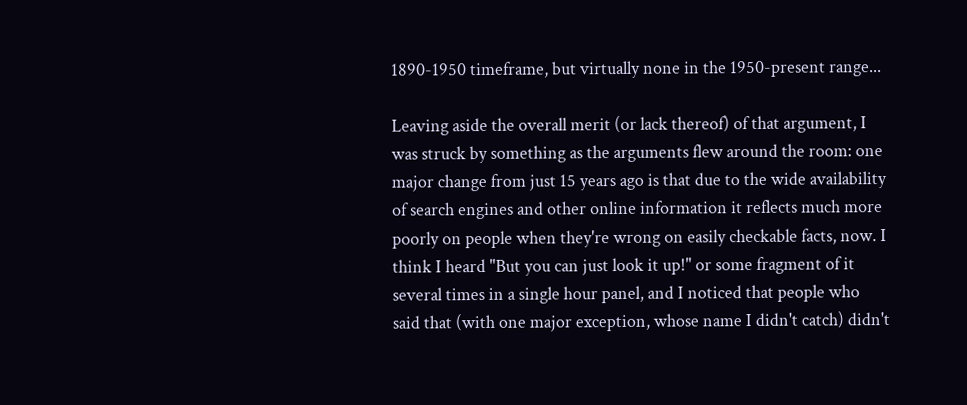1890-1950 timeframe, but virtually none in the 1950-present range...

Leaving aside the overall merit (or lack thereof) of that argument, I was struck by something as the arguments flew around the room: one major change from just 15 years ago is that due to the wide availability of search engines and other online information it reflects much more poorly on people when they're wrong on easily checkable facts, now. I think I heard "But you can just look it up!" or some fragment of it several times in a single hour panel, and I noticed that people who said that (with one major exception, whose name I didn't catch) didn't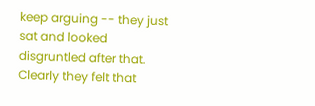keep arguing -- they just sat and looked disgruntled after that. Clearly they felt that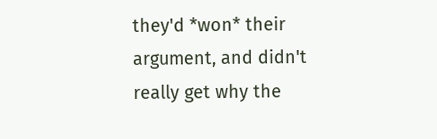they'd *won* their argument, and didn't really get why the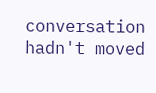conversation hadn't moved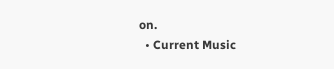on.
  • Current Music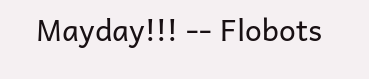Mayday!!! -- Flobots